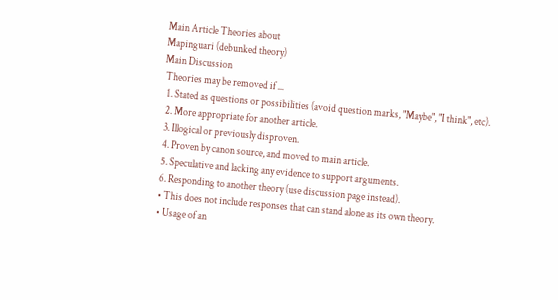Main Article Theories about
Mapinguari (debunked theory)
Main Discussion
 Theories may be removed if ...
  1. Stated as questions or possibilities (avoid question marks, "Maybe", "I think", etc).
  2. More appropriate for another article.
  3. Illogical or previously disproven.
  4. Proven by canon source, and moved to main article.
  5. Speculative and lacking any evidence to support arguments.
  6. Responding to another theory (use discussion page instead).
  • This does not include responses that can stand alone as its own theory.
  • Usage of an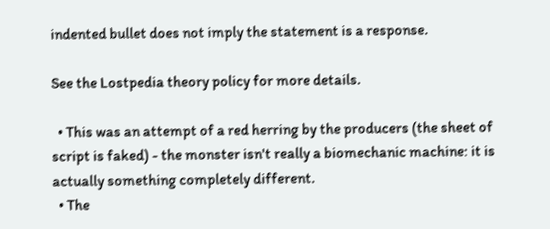indented bullet does not imply the statement is a response.

See the Lostpedia theory policy for more details.

  • This was an attempt of a red herring by the producers (the sheet of script is faked) - the monster isn't really a biomechanic machine: it is actually something completely different.
  • The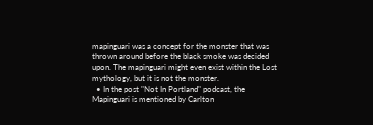mapinguari was a concept for the monster that was thrown around before the black smoke was decided upon. The mapinguari might even exist within the Lost mythology, but it is not the monster.
  • In the post "Not In Portland" podcast, the Mapinguari is mentioned by Carlton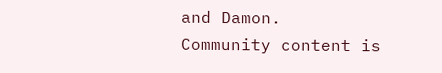and Damon.
Community content is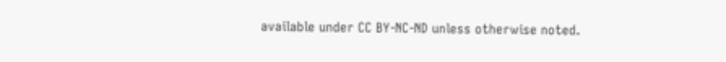available under CC BY-NC-ND unless otherwise noted.